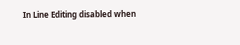In Line Editing disabled when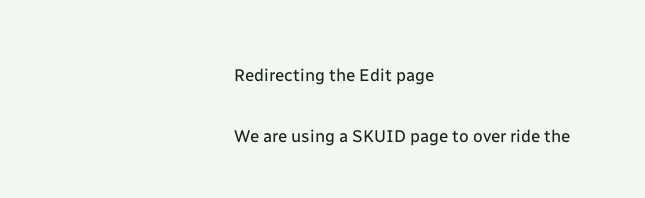Redirecting the Edit page

We are using a SKUID page to over ride the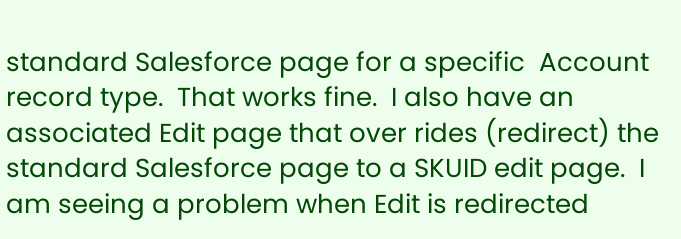standard Salesforce page for a specific  Account record type.  That works fine.  I also have an associated Edit page that over rides (redirect) the standard Salesforce page to a SKUID edit page.  I am seeing a problem when Edit is redirected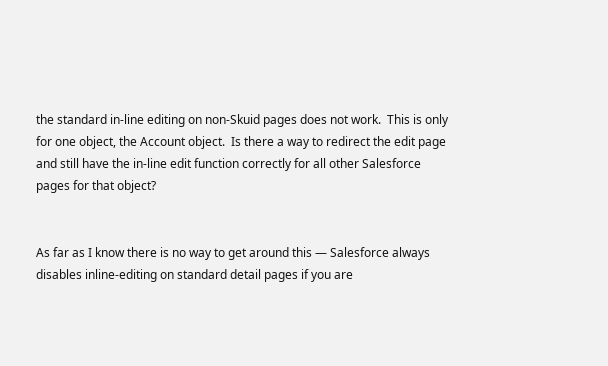the standard in-line editing on non-Skuid pages does not work.  This is only for one object, the Account object.  Is there a way to redirect the edit page and still have the in-line edit function correctly for all other Salesforce pages for that object?


As far as I know there is no way to get around this — Salesforce always disables inline-editing on standard detail pages if you are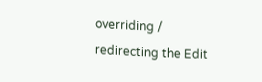overriding / redirecting the Edit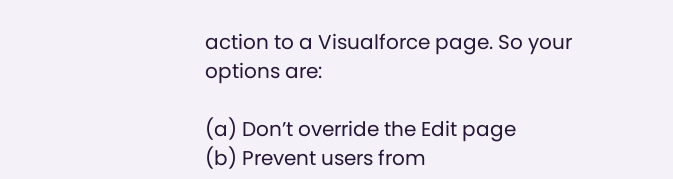action to a Visualforce page. So your options are:

(a) Don’t override the Edit page
(b) Prevent users from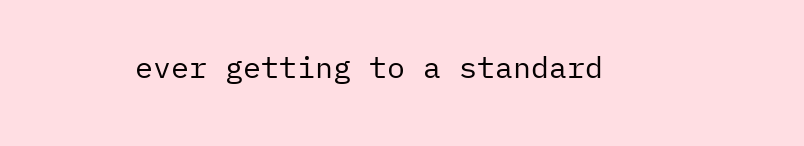ever getting to a standard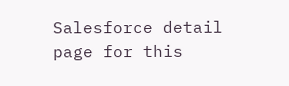Salesforce detail page for this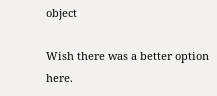object

Wish there was a better option here.